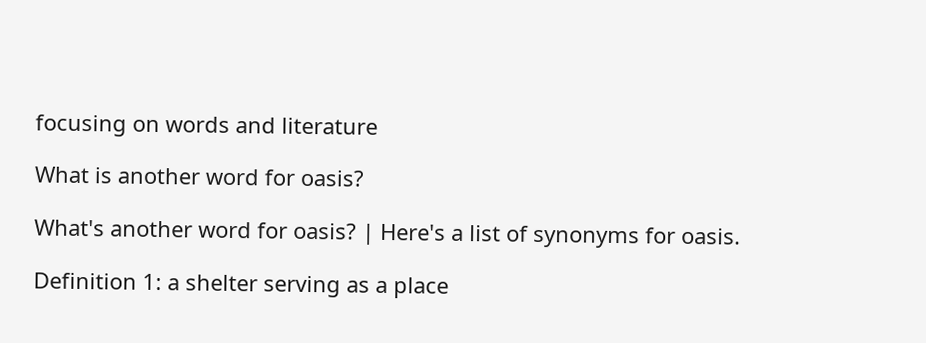focusing on words and literature

What is another word for oasis?

What's another word for oasis? | Here's a list of synonyms for oasis.

Definition 1: a shelter serving as a place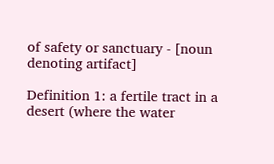of safety or sanctuary - [noun denoting artifact]

Definition 1: a fertile tract in a desert (where the water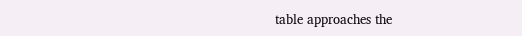table approaches the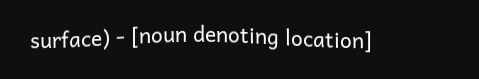surface) - [noun denoting location]